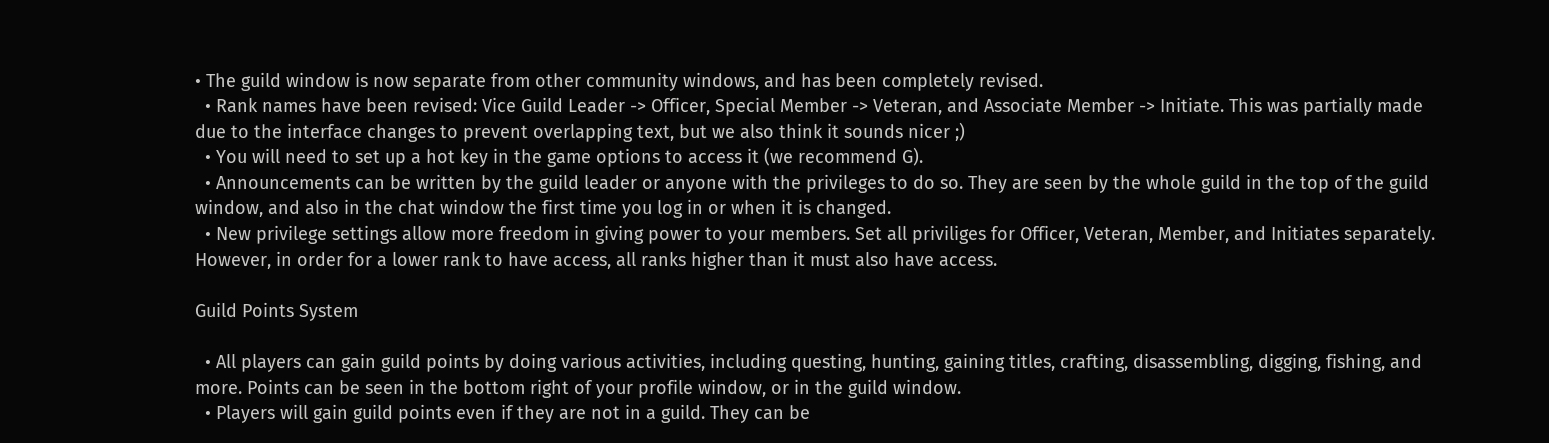• The guild window is now separate from other community windows, and has been completely revised.
  • Rank names have been revised: Vice Guild Leader -> Officer, Special Member -> Veteran, and Associate Member -> Initiate. This was partially made due to the interface changes to prevent overlapping text, but we also think it sounds nicer ;)
  • You will need to set up a hot key in the game options to access it (we recommend G).
  • Announcements can be written by the guild leader or anyone with the privileges to do so. They are seen by the whole guild in the top of the guild window, and also in the chat window the first time you log in or when it is changed.
  • New privilege settings allow more freedom in giving power to your members. Set all priviliges for Officer, Veteran, Member, and Initiates separately. However, in order for a lower rank to have access, all ranks higher than it must also have access.

Guild Points System

  • All players can gain guild points by doing various activities, including questing, hunting, gaining titles, crafting, disassembling, digging, fishing, and more. Points can be seen in the bottom right of your profile window, or in the guild window.
  • Players will gain guild points even if they are not in a guild. They can be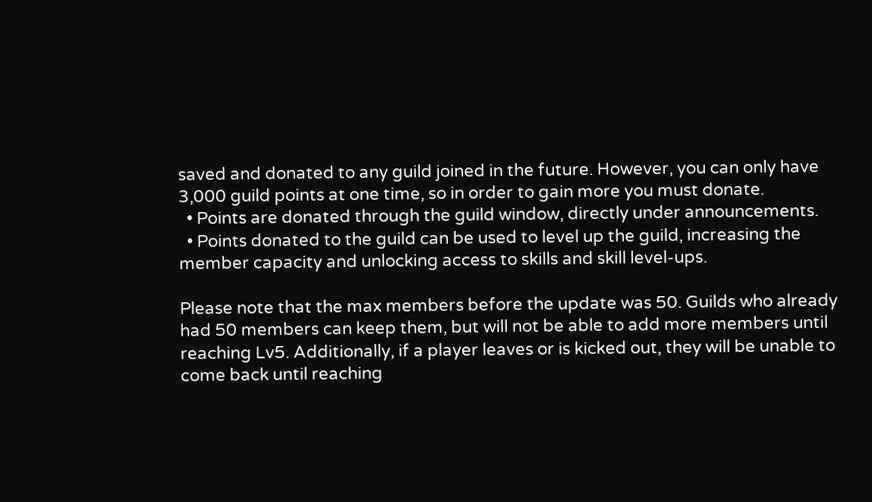saved and donated to any guild joined in the future. However, you can only have 3,000 guild points at one time, so in order to gain more you must donate.
  • Points are donated through the guild window, directly under announcements.
  • Points donated to the guild can be used to level up the guild, increasing the member capacity and unlocking access to skills and skill level-ups.

Please note that the max members before the update was 50. Guilds who already had 50 members can keep them, but will not be able to add more members until reaching Lv5. Additionally, if a player leaves or is kicked out, they will be unable to come back until reaching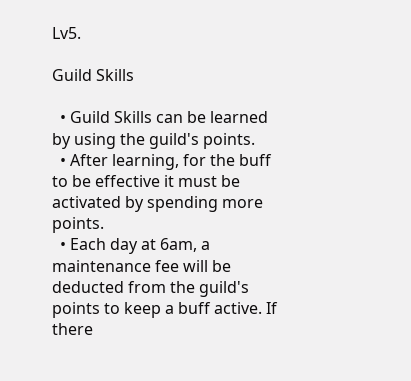Lv5.

Guild Skills

  • Guild Skills can be learned by using the guild's points.
  • After learning, for the buff to be effective it must be activated by spending more points.
  • Each day at 6am, a maintenance fee will be deducted from the guild's points to keep a buff active. If there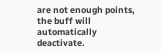are not enough points, the buff will automatically deactivate.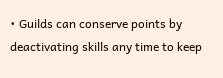• Guilds can conserve points by deactivating skills any time to keep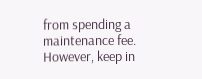from spending a maintenance fee. However, keep in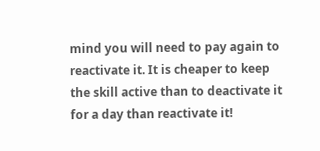mind you will need to pay again to reactivate it. It is cheaper to keep the skill active than to deactivate it for a day than reactivate it!